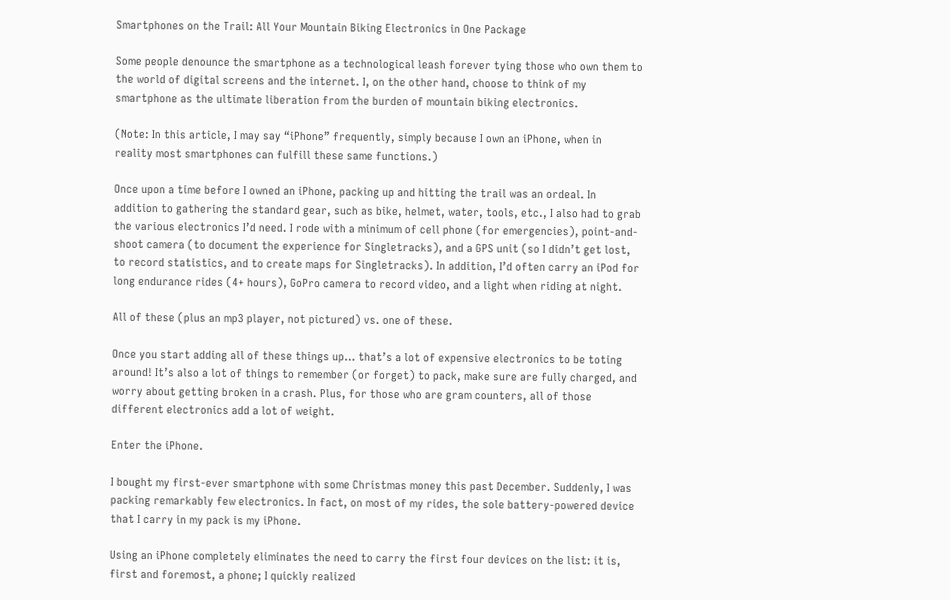Smartphones on the Trail: All Your Mountain Biking Electronics in One Package

Some people denounce the smartphone as a technological leash forever tying those who own them to the world of digital screens and the internet. I, on the other hand, choose to think of my smartphone as the ultimate liberation from the burden of mountain biking electronics.

(Note: In this article, I may say “iPhone” frequently, simply because I own an iPhone, when in reality most smartphones can fulfill these same functions.)

Once upon a time before I owned an iPhone, packing up and hitting the trail was an ordeal. In addition to gathering the standard gear, such as bike, helmet, water, tools, etc., I also had to grab the various electronics I’d need. I rode with a minimum of cell phone (for emergencies), point-and-shoot camera (to document the experience for Singletracks), and a GPS unit (so I didn’t get lost, to record statistics, and to create maps for Singletracks). In addition, I’d often carry an iPod for long endurance rides (4+ hours), GoPro camera to record video, and a light when riding at night.

All of these (plus an mp3 player, not pictured) vs. one of these.

Once you start adding all of these things up… that’s a lot of expensive electronics to be toting around! It’s also a lot of things to remember (or forget) to pack, make sure are fully charged, and worry about getting broken in a crash. Plus, for those who are gram counters, all of those different electronics add a lot of weight.

Enter the iPhone.

I bought my first-ever smartphone with some Christmas money this past December. Suddenly, I was packing remarkably few electronics. In fact, on most of my rides, the sole battery-powered device that I carry in my pack is my iPhone.

Using an iPhone completely eliminates the need to carry the first four devices on the list: it is, first and foremost, a phone; I quickly realized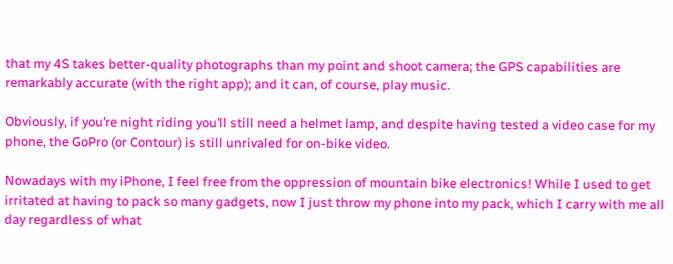that my 4S takes better-quality photographs than my point and shoot camera; the GPS capabilities are remarkably accurate (with the right app); and it can, of course, play music.

Obviously, if you’re night riding you’ll still need a helmet lamp, and despite having tested a video case for my phone, the GoPro (or Contour) is still unrivaled for on-bike video.

Nowadays with my iPhone, I feel free from the oppression of mountain bike electronics! While I used to get irritated at having to pack so many gadgets, now I just throw my phone into my pack, which I carry with me all day regardless of what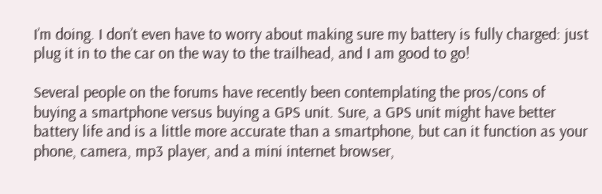I’m doing. I don’t even have to worry about making sure my battery is fully charged: just plug it in to the car on the way to the trailhead, and I am good to go!

Several people on the forums have recently been contemplating the pros/cons of buying a smartphone versus buying a GPS unit. Sure, a GPS unit might have better battery life and is a little more accurate than a smartphone, but can it function as your phone, camera, mp3 player, and a mini internet browser,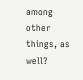among other things, as well?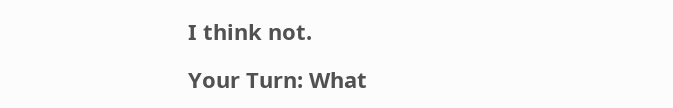I think not.

Your Turn: What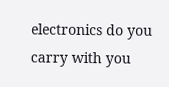electronics do you carry with you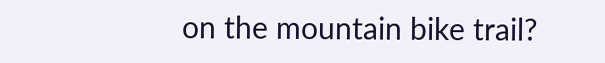on the mountain bike trail?